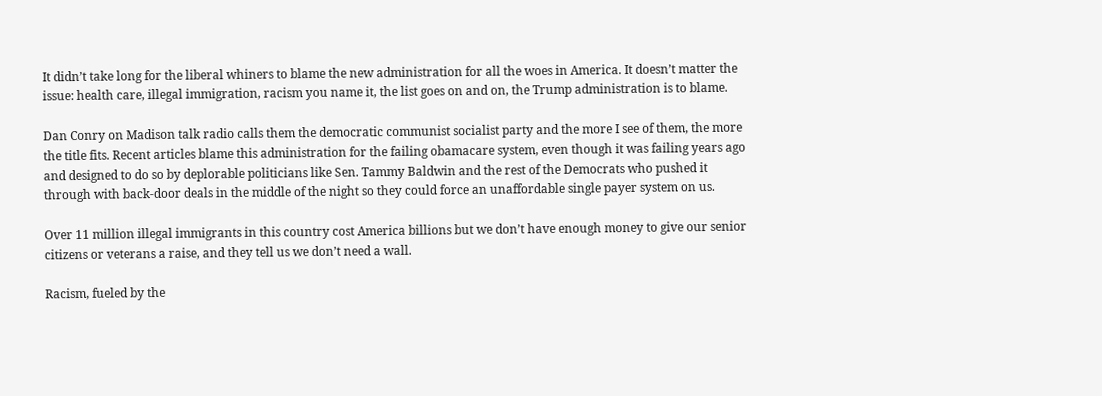It didn’t take long for the liberal whiners to blame the new administration for all the woes in America. It doesn’t matter the issue: health care, illegal immigration, racism you name it, the list goes on and on, the Trump administration is to blame.

Dan Conry on Madison talk radio calls them the democratic communist socialist party and the more I see of them, the more the title fits. Recent articles blame this administration for the failing obamacare system, even though it was failing years ago and designed to do so by deplorable politicians like Sen. Tammy Baldwin and the rest of the Democrats who pushed it through with back-door deals in the middle of the night so they could force an unaffordable single payer system on us.

Over 11 million illegal immigrants in this country cost America billions but we don’t have enough money to give our senior citizens or veterans a raise, and they tell us we don’t need a wall.

Racism, fueled by the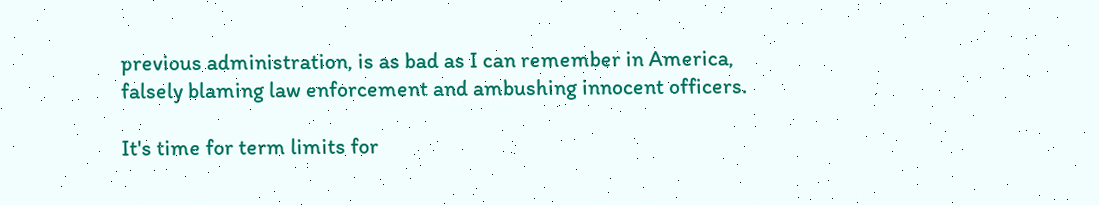previous administration, is as bad as I can remember in America, falsely blaming law enforcement and ambushing innocent officers.

It's time for term limits for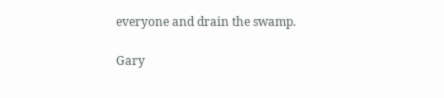everyone and drain the swamp.

Gary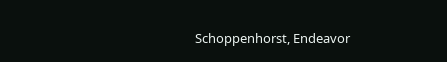Schoppenhorst, Endeavor